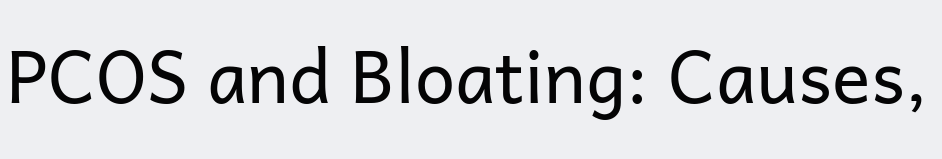PCOS and Bloating: Causes,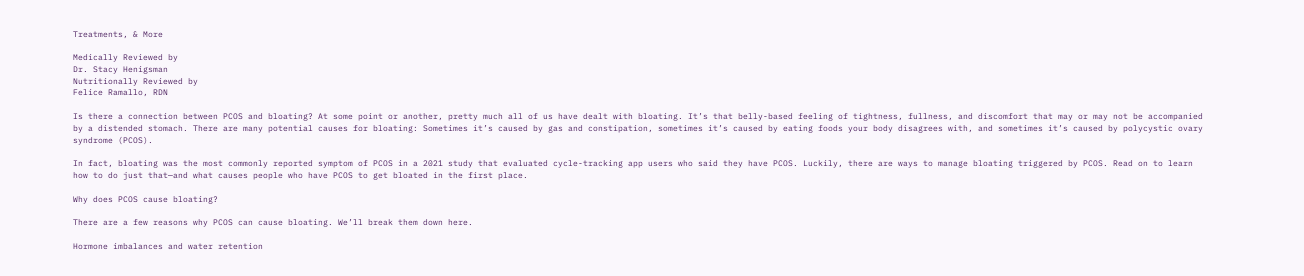Treatments, & More

Medically Reviewed by
Dr. Stacy Henigsman
Nutritionally Reviewed by
Felice Ramallo, RDN

Is there a connection between PCOS and bloating? At some point or another, pretty much all of us have dealt with bloating. It’s that belly-based feeling of tightness, fullness, and discomfort that may or may not be accompanied by a distended stomach. There are many potential causes for bloating: Sometimes it’s caused by gas and constipation, sometimes it’s caused by eating foods your body disagrees with, and sometimes it’s caused by polycystic ovary syndrome (PCOS).

In fact, bloating was the most commonly reported symptom of PCOS in a 2021 study that evaluated cycle-tracking app users who said they have PCOS. Luckily, there are ways to manage bloating triggered by PCOS. Read on to learn how to do just that—and what causes people who have PCOS to get bloated in the first place.

Why does PCOS cause bloating?

There are a few reasons why PCOS can cause bloating. We’ll break them down here.

Hormone imbalances and water retention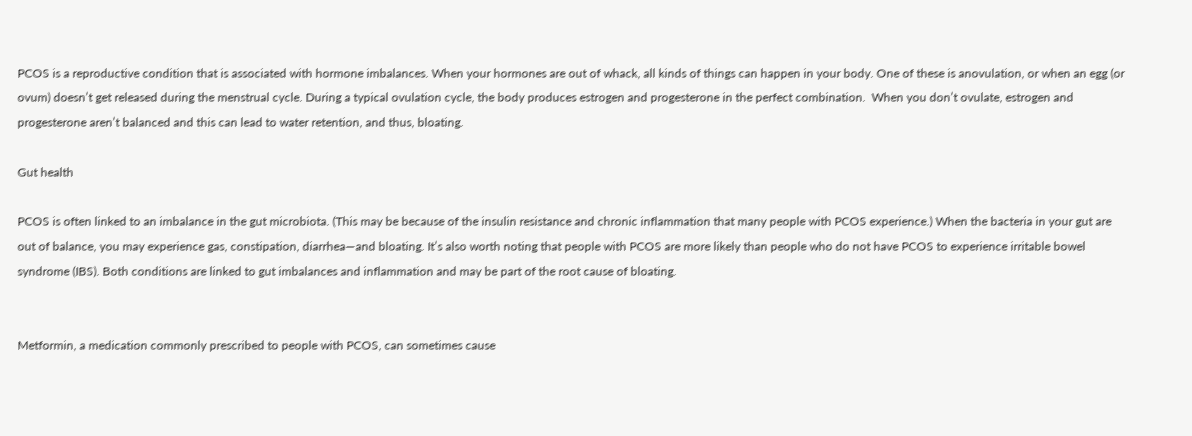PCOS is a reproductive condition that is associated with hormone imbalances. When your hormones are out of whack, all kinds of things can happen in your body. One of these is anovulation, or when an egg (or ovum) doesn’t get released during the menstrual cycle. During a typical ovulation cycle, the body produces estrogen and progesterone in the perfect combination.  When you don’t ovulate, estrogen and progesterone aren’t balanced and this can lead to water retention, and thus, bloating.

Gut health

PCOS is often linked to an imbalance in the gut microbiota. (This may be because of the insulin resistance and chronic inflammation that many people with PCOS experience.) When the bacteria in your gut are out of balance, you may experience gas, constipation, diarrhea—and bloating. It’s also worth noting that people with PCOS are more likely than people who do not have PCOS to experience irritable bowel syndrome (IBS). Both conditions are linked to gut imbalances and inflammation and may be part of the root cause of bloating.


Metformin, a medication commonly prescribed to people with PCOS, can sometimes cause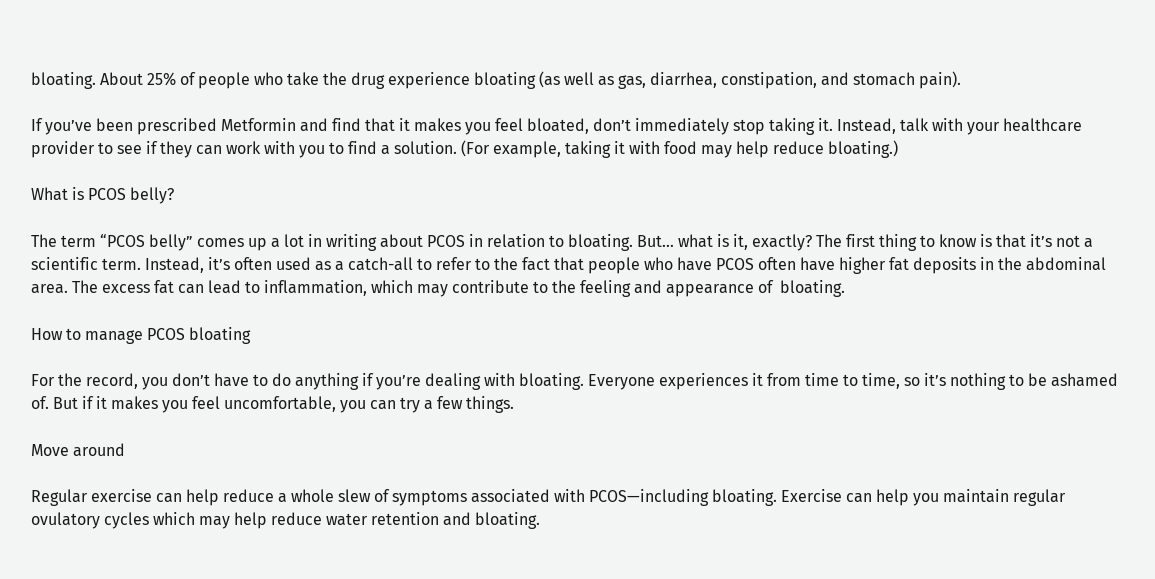bloating. About 25% of people who take the drug experience bloating (as well as gas, diarrhea, constipation, and stomach pain).

If you’ve been prescribed Metformin and find that it makes you feel bloated, don’t immediately stop taking it. Instead, talk with your healthcare provider to see if they can work with you to find a solution. (For example, taking it with food may help reduce bloating.)

What is PCOS belly?

The term “PCOS belly” comes up a lot in writing about PCOS in relation to bloating. But… what is it, exactly? The first thing to know is that it’s not a scientific term. Instead, it’s often used as a catch-all to refer to the fact that people who have PCOS often have higher fat deposits in the abdominal area. The excess fat can lead to inflammation, which may contribute to the feeling and appearance of  bloating.

How to manage PCOS bloating

For the record, you don’t have to do anything if you’re dealing with bloating. Everyone experiences it from time to time, so it’s nothing to be ashamed of. But if it makes you feel uncomfortable, you can try a few things.

Move around

Regular exercise can help reduce a whole slew of symptoms associated with PCOS—including bloating. Exercise can help you maintain regular ovulatory cycles which may help reduce water retention and bloating.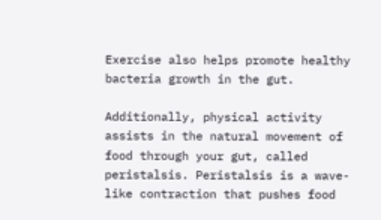Exercise also helps promote healthy bacteria growth in the gut.

Additionally, physical activity assists in the natural movement of food through your gut, called peristalsis. Peristalsis is a wave-like contraction that pushes food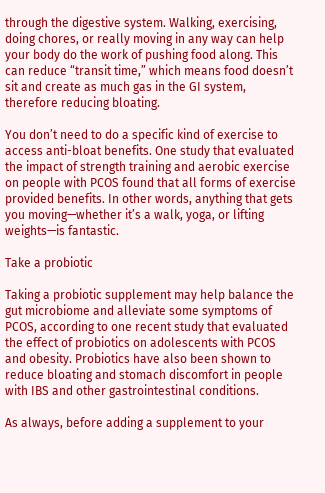through the digestive system. Walking, exercising, doing chores, or really moving in any way can help your body do the work of pushing food along. This can reduce “transit time,” which means food doesn’t sit and create as much gas in the GI system, therefore reducing bloating.

You don’t need to do a specific kind of exercise to access anti-bloat benefits. One study that evaluated the impact of strength training and aerobic exercise on people with PCOS found that all forms of exercise provided benefits. In other words, anything that gets you moving—whether it’s a walk, yoga, or lifting weights—is fantastic.

Take a probiotic

Taking a probiotic supplement may help balance the gut microbiome and alleviate some symptoms of PCOS, according to one recent study that evaluated the effect of probiotics on adolescents with PCOS and obesity. Probiotics have also been shown to reduce bloating and stomach discomfort in people with IBS and other gastrointestinal conditions.

As always, before adding a supplement to your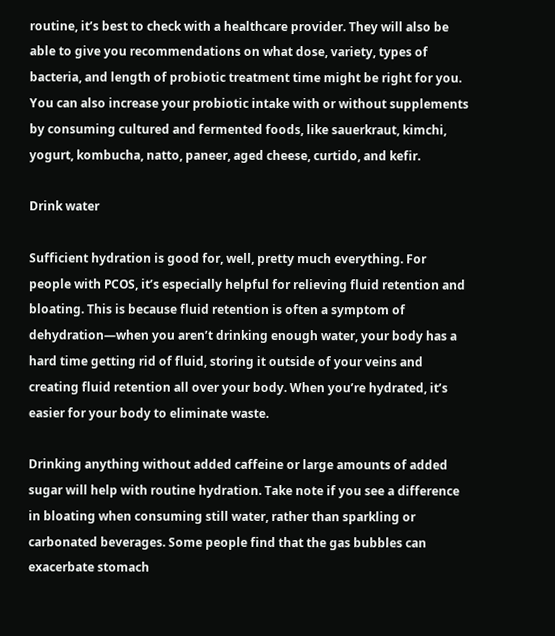routine, it’s best to check with a healthcare provider. They will also be able to give you recommendations on what dose, variety, types of bacteria, and length of probiotic treatment time might be right for you. You can also increase your probiotic intake with or without supplements by consuming cultured and fermented foods, like sauerkraut, kimchi, yogurt, kombucha, natto, paneer, aged cheese, curtido, and kefir.

Drink water

Sufficient hydration is good for, well, pretty much everything. For people with PCOS, it’s especially helpful for relieving fluid retention and bloating. This is because fluid retention is often a symptom of dehydration—when you aren’t drinking enough water, your body has a hard time getting rid of fluid, storing it outside of your veins and creating fluid retention all over your body. When you’re hydrated, it’s easier for your body to eliminate waste.

Drinking anything without added caffeine or large amounts of added sugar will help with routine hydration. Take note if you see a difference in bloating when consuming still water, rather than sparkling or carbonated beverages. Some people find that the gas bubbles can exacerbate stomach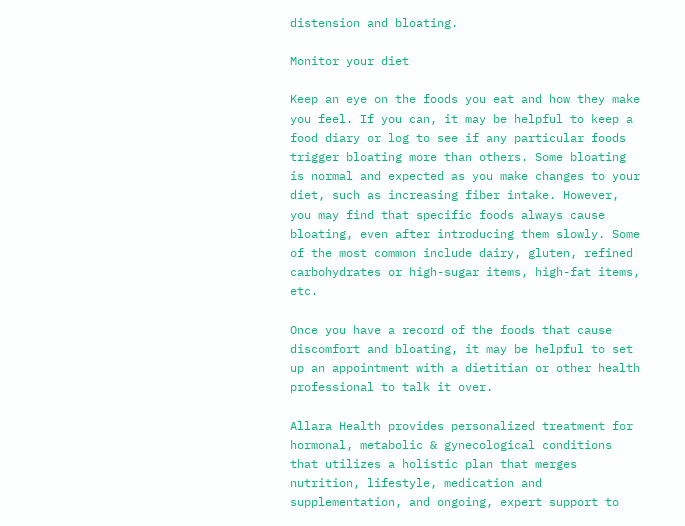distension and bloating.

Monitor your diet

Keep an eye on the foods you eat and how they make you feel. If you can, it may be helpful to keep a food diary or log to see if any particular foods trigger bloating more than others. Some bloating is normal and expected as you make changes to your diet, such as increasing fiber intake. However, you may find that specific foods always cause bloating, even after introducing them slowly. Some of the most common include dairy, gluten, refined carbohydrates or high-sugar items, high-fat items, etc.

Once you have a record of the foods that cause discomfort and bloating, it may be helpful to set up an appointment with a dietitian or other health professional to talk it over.

Allara Health provides personalized treatment for hormonal, metabolic & gynecological conditions that utilizes a holistic plan that merges nutrition, lifestyle, medication and supplementation, and ongoing, expert support to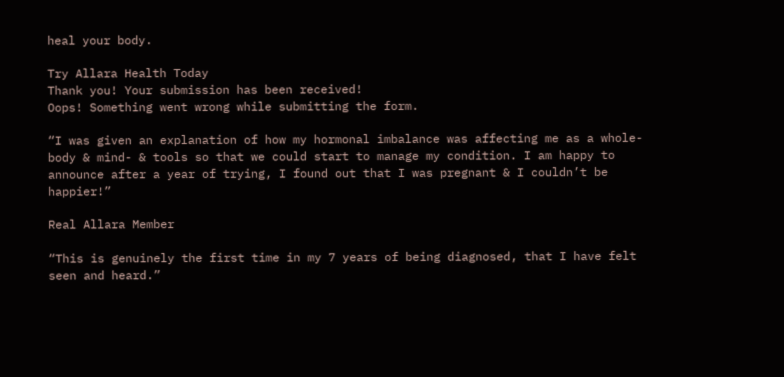heal your body.

Try Allara Health Today
Thank you! Your submission has been received!
Oops! Something went wrong while submitting the form.

“I was given an explanation of how my hormonal imbalance was affecting me as a whole- body & mind- & tools so that we could start to manage my condition. I am happy to announce after a year of trying, I found out that I was pregnant & I couldn’t be happier!”

Real Allara Member

“This is genuinely the first time in my 7 years of being diagnosed, that I have felt seen and heard.”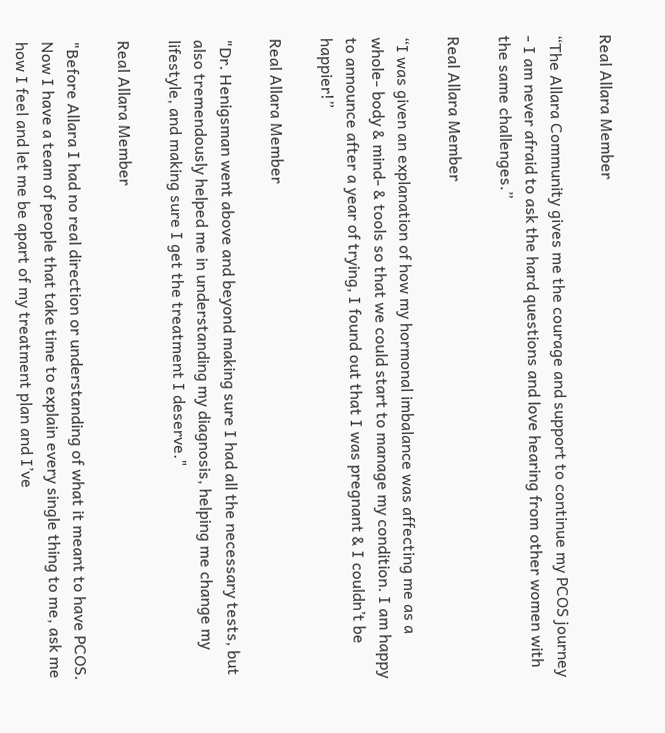Real Allara Member

“The Allara Community gives me the courage and support to continue my PCOS journey - I am never afraid to ask the hard questions and love hearing from other women with the same challenges.”

Real Allara Member

“I was given an explanation of how my hormonal imbalance was affecting me as a whole- body & mind- & tools so that we could start to manage my condition. I am happy to announce after a year of trying, I found out that I was pregnant & I couldn’t be happier!”

Real Allara Member

"Dr. Henigsman went above and beyond making sure I had all the necessary tests, but also tremendously helped me in understanding my diagnosis, helping me change my lifestyle, and making sure I get the treatment I deserve."

Real Allara Member

"Before Allara I had no real direction or understanding of what it meant to have PCOS. Now I have a team of people that take time to explain every single thing to me, ask me how I feel and let me be apart of my treatment plan and I’ve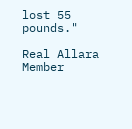lost 55 pounds."

Real Allara Member